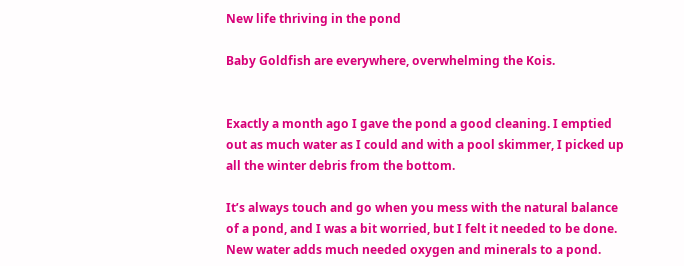New life thriving in the pond

Baby Goldfish are everywhere, overwhelming the Kois.


Exactly a month ago I gave the pond a good cleaning. I emptied out as much water as I could and with a pool skimmer, I picked up all the winter debris from the bottom.

It’s always touch and go when you mess with the natural balance of a pond, and I was a bit worried, but I felt it needed to be done. New water adds much needed oxygen and minerals to a pond.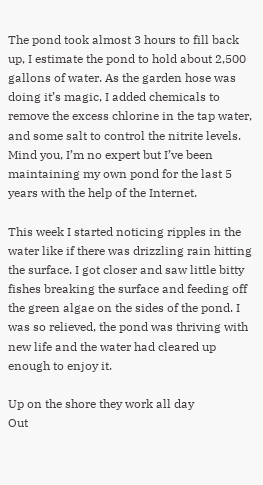The pond took almost 3 hours to fill back up, I estimate the pond to hold about 2,500 gallons of water. As the garden hose was doing it’s magic, I added chemicals to remove the excess chlorine in the tap water, and some salt to control the nitrite levels. Mind you, I’m no expert but I’ve been maintaining my own pond for the last 5 years with the help of the Internet.

This week I started noticing ripples in the water like if there was drizzling rain hitting the surface. I got closer and saw little bitty fishes breaking the surface and feeding off the green algae on the sides of the pond. I was so relieved, the pond was thriving with new life and the water had cleared up enough to enjoy it.

Up on the shore they work all day
Out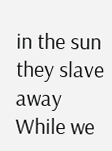in the sun they slave away
While we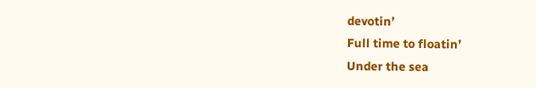devotin’
Full time to floatin’
Under the sea